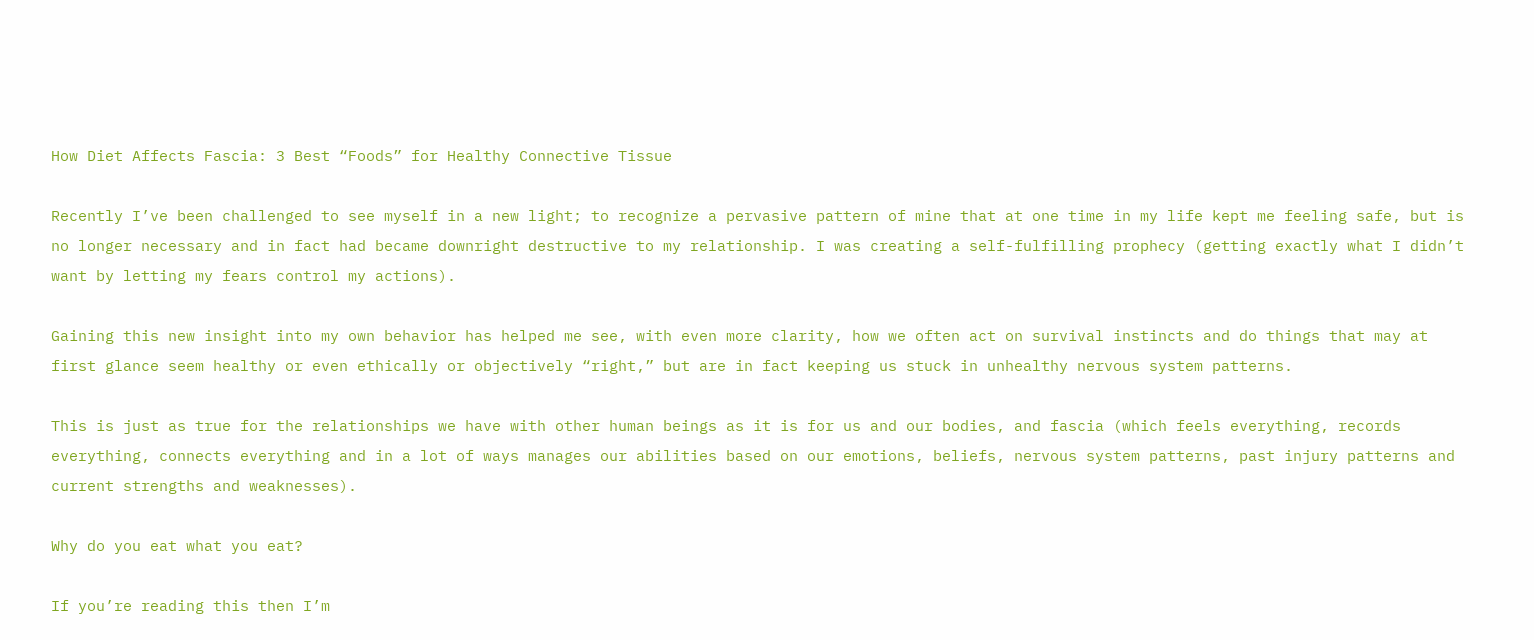How Diet Affects Fascia: 3 Best “Foods” for Healthy Connective Tissue

Recently I’ve been challenged to see myself in a new light; to recognize a pervasive pattern of mine that at one time in my life kept me feeling safe, but is no longer necessary and in fact had became downright destructive to my relationship. I was creating a self-fulfilling prophecy (getting exactly what I didn’t want by letting my fears control my actions).

Gaining this new insight into my own behavior has helped me see, with even more clarity, how we often act on survival instincts and do things that may at first glance seem healthy or even ethically or objectively “right,” but are in fact keeping us stuck in unhealthy nervous system patterns.

This is just as true for the relationships we have with other human beings as it is for us and our bodies, and fascia (which feels everything, records everything, connects everything and in a lot of ways manages our abilities based on our emotions, beliefs, nervous system patterns, past injury patterns and current strengths and weaknesses).

Why do you eat what you eat?

If you’re reading this then I’m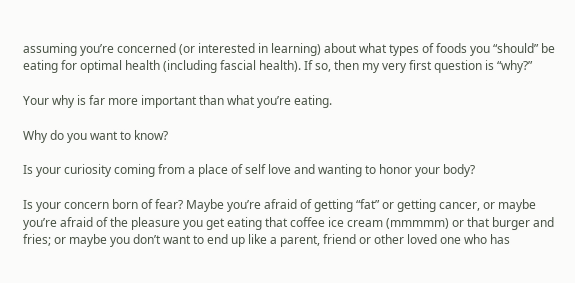assuming you’re concerned (or interested in learning) about what types of foods you “should” be eating for optimal health (including fascial health). If so, then my very first question is “why?”

Your why is far more important than what you’re eating.

Why do you want to know?

Is your curiosity coming from a place of self love and wanting to honor your body?

Is your concern born of fear? Maybe you’re afraid of getting “fat” or getting cancer, or maybe you’re afraid of the pleasure you get eating that coffee ice cream (mmmmm) or that burger and fries; or maybe you don’t want to end up like a parent, friend or other loved one who has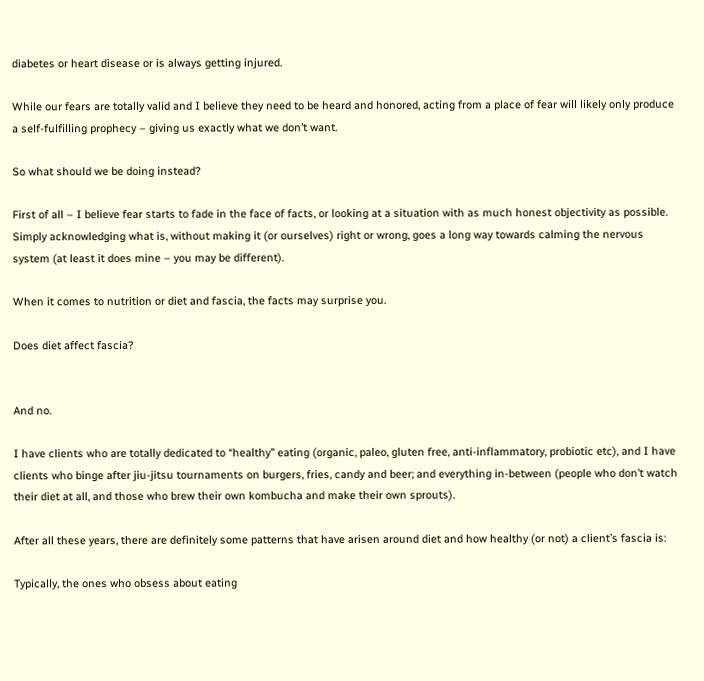diabetes or heart disease or is always getting injured.

While our fears are totally valid and I believe they need to be heard and honored, acting from a place of fear will likely only produce a self-fulfilling prophecy – giving us exactly what we don’t want.

So what should we be doing instead?

First of all – I believe fear starts to fade in the face of facts, or looking at a situation with as much honest objectivity as possible. Simply acknowledging what is, without making it (or ourselves) right or wrong, goes a long way towards calming the nervous system (at least it does mine – you may be different).

When it comes to nutrition or diet and fascia, the facts may surprise you.

Does diet affect fascia?


And no.

I have clients who are totally dedicated to “healthy” eating (organic, paleo, gluten free, anti-inflammatory, probiotic etc), and I have clients who binge after jiu-jitsu tournaments on burgers, fries, candy and beer; and everything in-between (people who don’t watch their diet at all, and those who brew their own kombucha and make their own sprouts).

After all these years, there are definitely some patterns that have arisen around diet and how healthy (or not) a client’s fascia is:

Typically, the ones who obsess about eating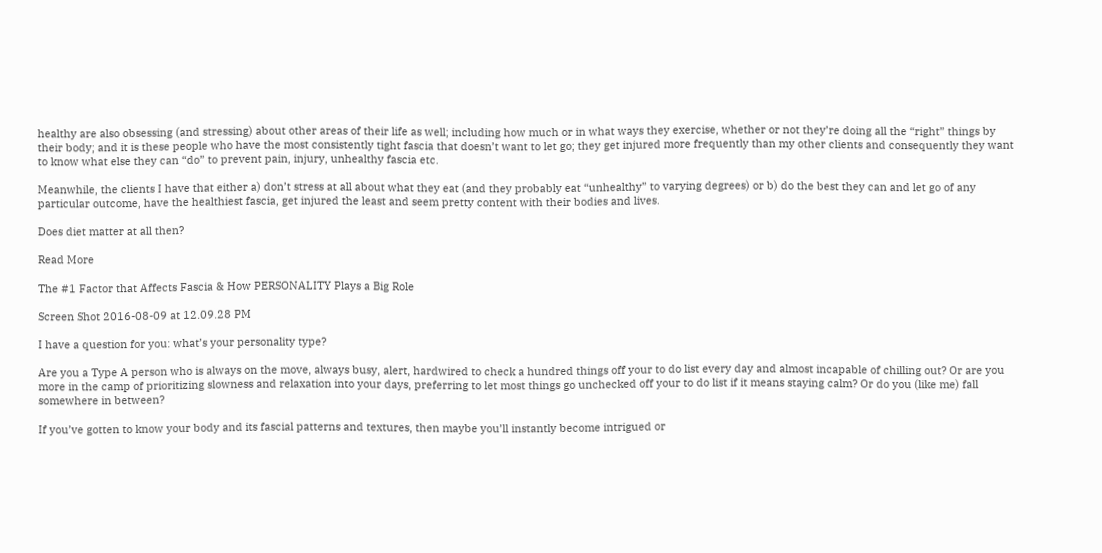healthy are also obsessing (and stressing) about other areas of their life as well; including how much or in what ways they exercise, whether or not they’re doing all the “right” things by their body; and it is these people who have the most consistently tight fascia that doesn’t want to let go; they get injured more frequently than my other clients and consequently they want to know what else they can “do” to prevent pain, injury, unhealthy fascia etc.

Meanwhile, the clients I have that either a) don’t stress at all about what they eat (and they probably eat “unhealthy” to varying degrees) or b) do the best they can and let go of any particular outcome, have the healthiest fascia, get injured the least and seem pretty content with their bodies and lives.

Does diet matter at all then?

Read More

The #1 Factor that Affects Fascia & How PERSONALITY Plays a Big Role

Screen Shot 2016-08-09 at 12.09.28 PM

I have a question for you: what’s your personality type?

Are you a Type A person who is always on the move, always busy, alert, hardwired to check a hundred things off your to do list every day and almost incapable of chilling out? Or are you more in the camp of prioritizing slowness and relaxation into your days, preferring to let most things go unchecked off your to do list if it means staying calm? Or do you (like me) fall somewhere in between?

If you’ve gotten to know your body and its fascial patterns and textures, then maybe you’ll instantly become intrigued or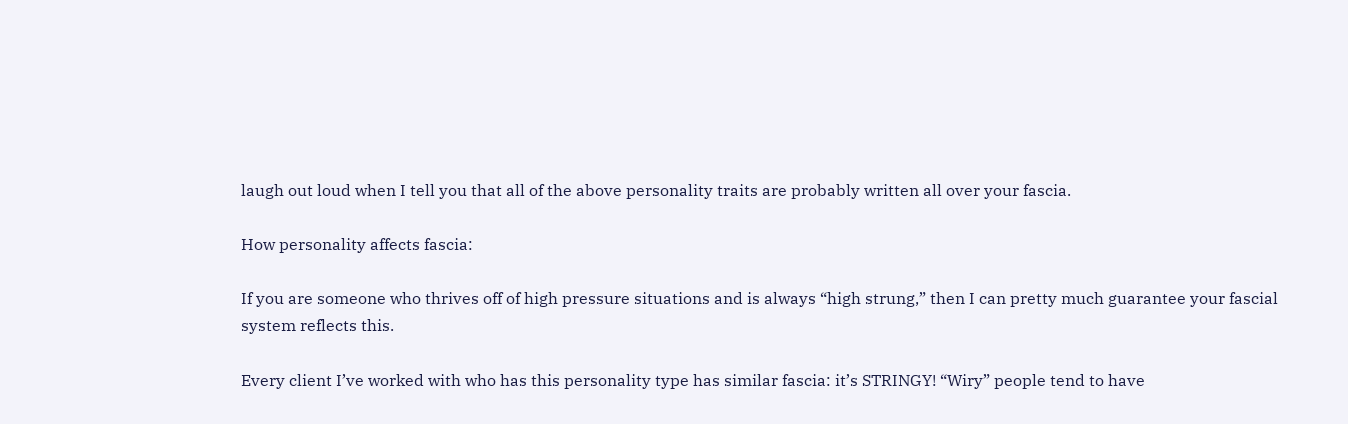laugh out loud when I tell you that all of the above personality traits are probably written all over your fascia.

How personality affects fascia:

If you are someone who thrives off of high pressure situations and is always “high strung,” then I can pretty much guarantee your fascial system reflects this.

Every client I’ve worked with who has this personality type has similar fascia: it’s STRINGY! “Wiry” people tend to have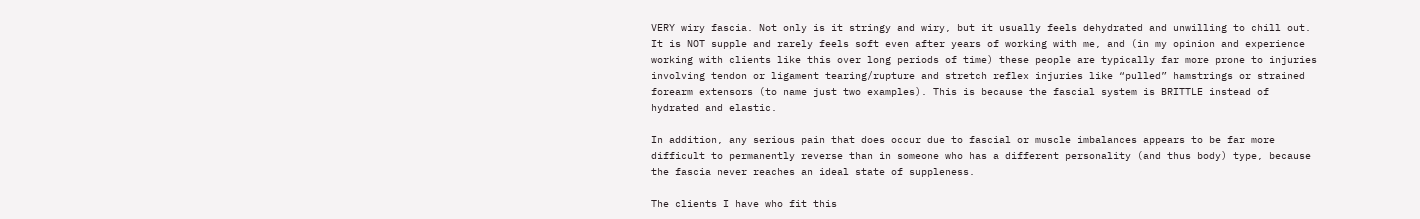VERY wiry fascia. Not only is it stringy and wiry, but it usually feels dehydrated and unwilling to chill out. It is NOT supple and rarely feels soft even after years of working with me, and (in my opinion and experience working with clients like this over long periods of time) these people are typically far more prone to injuries involving tendon or ligament tearing/rupture and stretch reflex injuries like “pulled” hamstrings or strained forearm extensors (to name just two examples). This is because the fascial system is BRITTLE instead of hydrated and elastic.

In addition, any serious pain that does occur due to fascial or muscle imbalances appears to be far more difficult to permanently reverse than in someone who has a different personality (and thus body) type, because the fascia never reaches an ideal state of suppleness.

The clients I have who fit this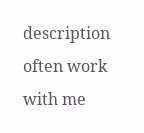description often work with me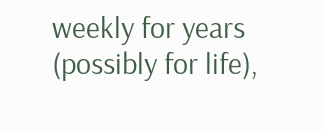weekly for years (possibly for life),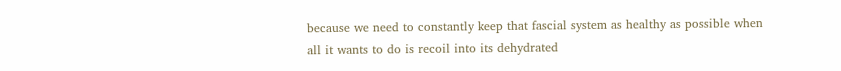because we need to constantly keep that fascial system as healthy as possible when all it wants to do is recoil into its dehydrated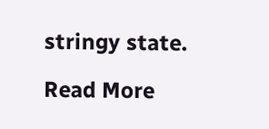stringy state.

Read More